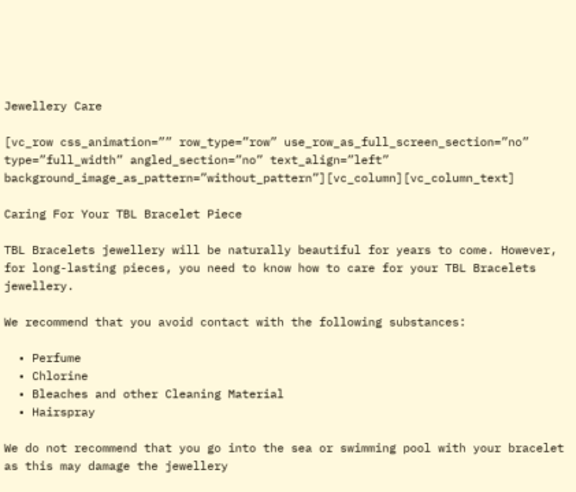Jewellery Care

[vc_row css_animation=”” row_type=”row” use_row_as_full_screen_section=”no” type=”full_width” angled_section=”no” text_align=”left” background_image_as_pattern=”without_pattern”][vc_column][vc_column_text]

Caring For Your TBL Bracelet Piece

TBL Bracelets jewellery will be naturally beautiful for years to come. However, for long-lasting pieces, you need to know how to care for your TBL Bracelets jewellery.

We recommend that you avoid contact with the following substances:

  • Perfume
  • Chlorine
  • Bleaches and other Cleaning Material
  • Hairspray

We do not recommend that you go into the sea or swimming pool with your bracelet as this may damage the jewellery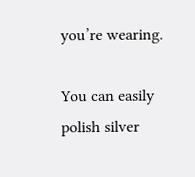you’re wearing.

You can easily polish silver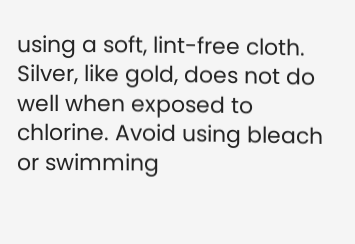using a soft, lint-free cloth. Silver, like gold, does not do well when exposed to chlorine. Avoid using bleach or swimming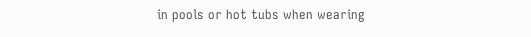in pools or hot tubs when wearing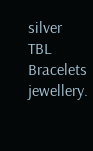silver TBL Bracelets jewellery.